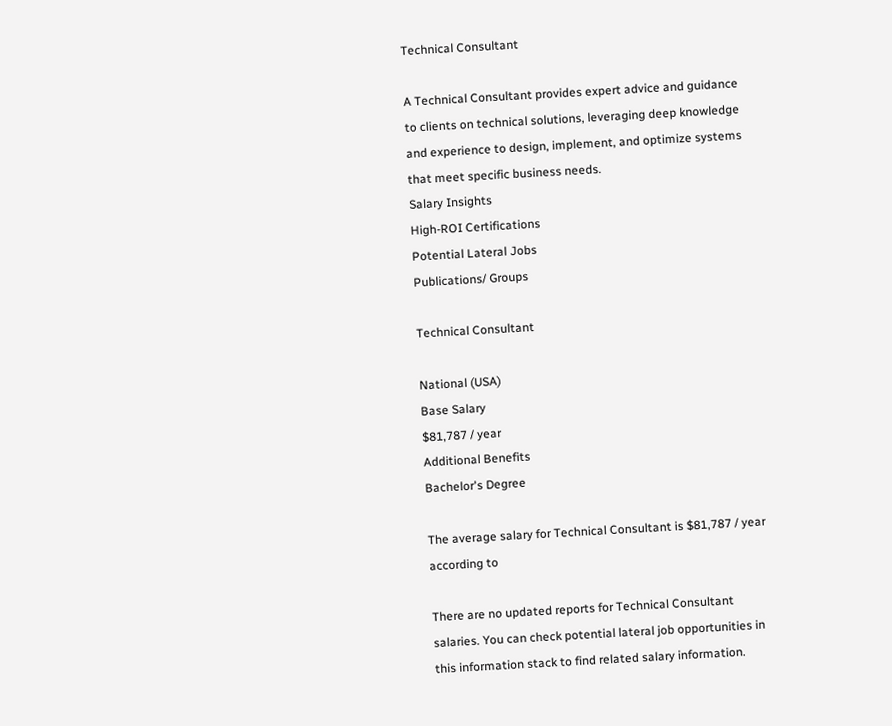Technical Consultant

A Technical Consultant provides expert advice and guidance to clients on technical solutions, leveraging deep knowledge and experience to design, implement, and optimize systems that meet specific business needs.
Salary Insights
High-ROI Certifications
Potential Lateral Jobs
Publications/ Groups

Technical Consultant

National (USA)
Base Salary
$81,787 / year
Additional Benefits
Bachelor's Degree

The average salary for Technical Consultant is $81,787 / year according to

There are no updated reports for Technical Consultant salaries. You can check potential lateral job opportunities in this information stack to find related salary information.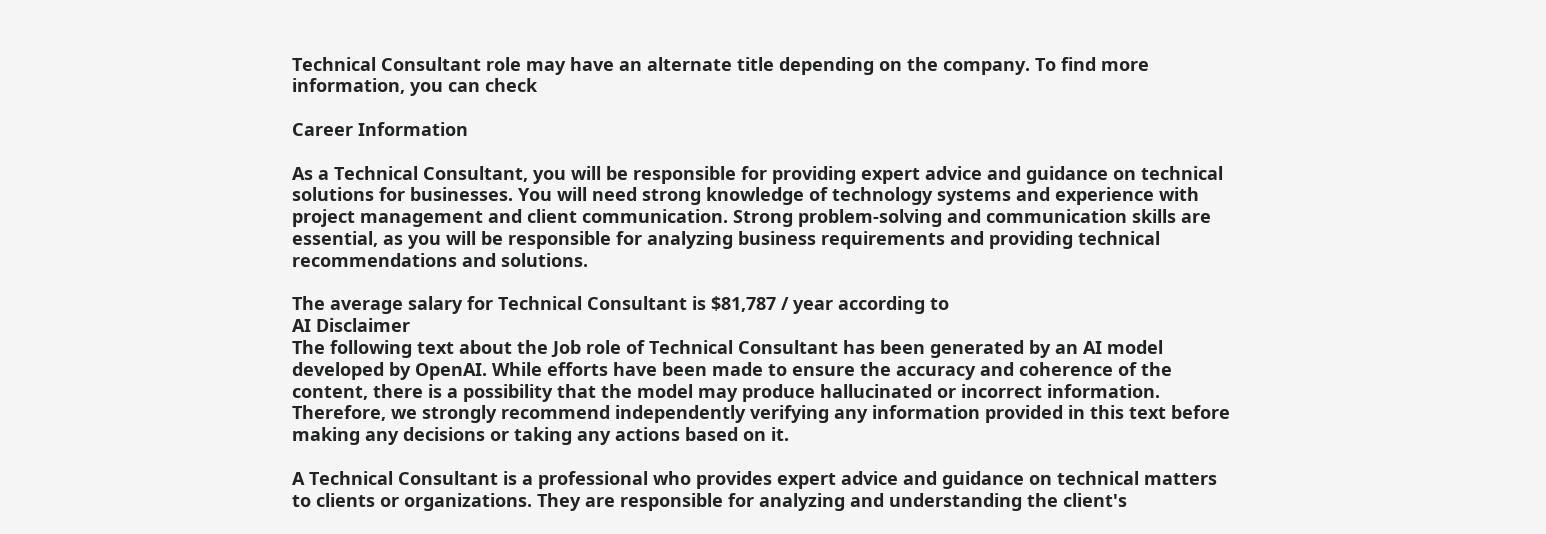Technical Consultant role may have an alternate title depending on the company. To find more information, you can check

Career Information

As a Technical Consultant, you will be responsible for providing expert advice and guidance on technical solutions for businesses. You will need strong knowledge of technology systems and experience with project management and client communication. Strong problem-solving and communication skills are essential, as you will be responsible for analyzing business requirements and providing technical recommendations and solutions.

The average salary for Technical Consultant is $81,787 / year according to
AI Disclaimer
The following text about the Job role of Technical Consultant has been generated by an AI model developed by OpenAI. While efforts have been made to ensure the accuracy and coherence of the content, there is a possibility that the model may produce hallucinated or incorrect information. Therefore, we strongly recommend independently verifying any information provided in this text before making any decisions or taking any actions based on it.

A Technical Consultant is a professional who provides expert advice and guidance on technical matters to clients or organizations. They are responsible for analyzing and understanding the client's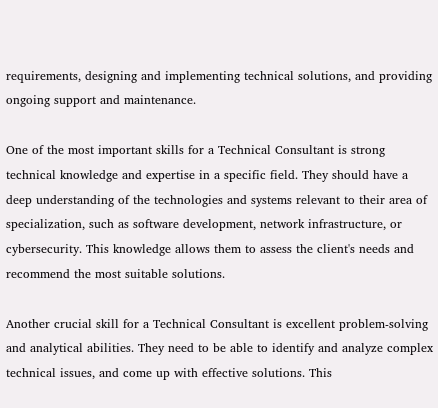requirements, designing and implementing technical solutions, and providing ongoing support and maintenance.

One of the most important skills for a Technical Consultant is strong technical knowledge and expertise in a specific field. They should have a deep understanding of the technologies and systems relevant to their area of specialization, such as software development, network infrastructure, or cybersecurity. This knowledge allows them to assess the client's needs and recommend the most suitable solutions.

Another crucial skill for a Technical Consultant is excellent problem-solving and analytical abilities. They need to be able to identify and analyze complex technical issues, and come up with effective solutions. This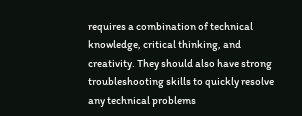requires a combination of technical knowledge, critical thinking, and creativity. They should also have strong troubleshooting skills to quickly resolve any technical problems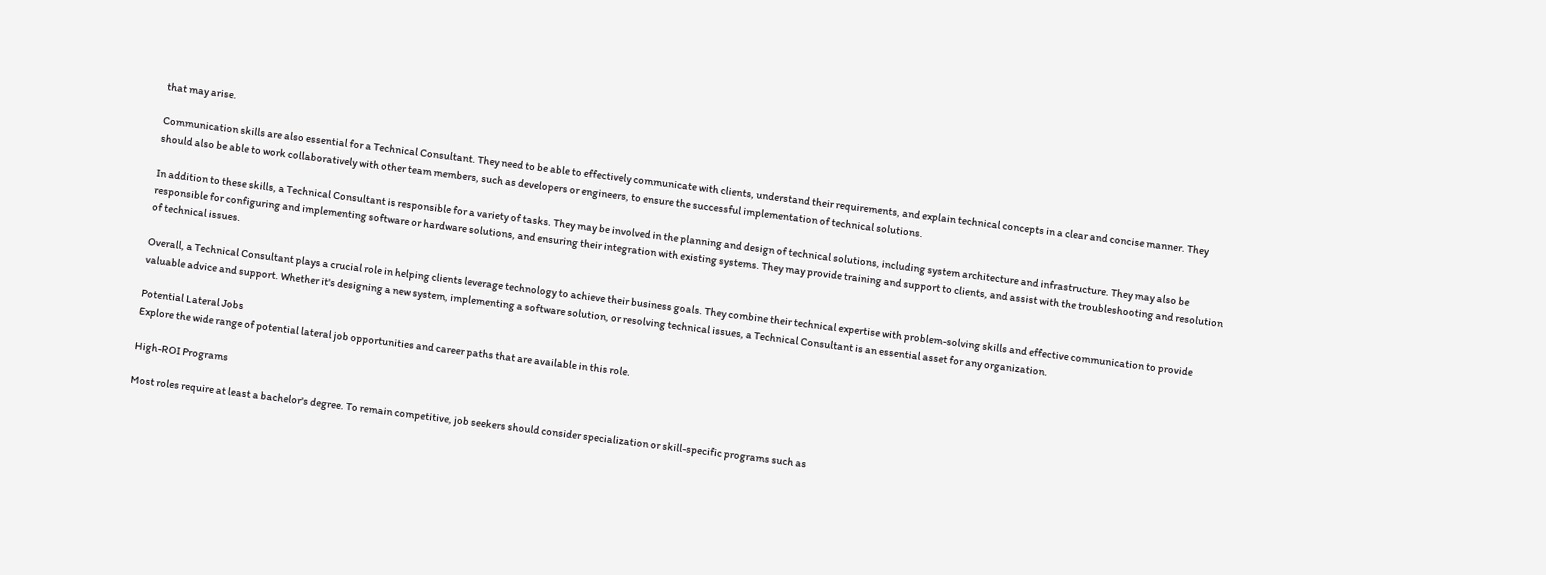that may arise.

Communication skills are also essential for a Technical Consultant. They need to be able to effectively communicate with clients, understand their requirements, and explain technical concepts in a clear and concise manner. They should also be able to work collaboratively with other team members, such as developers or engineers, to ensure the successful implementation of technical solutions.

In addition to these skills, a Technical Consultant is responsible for a variety of tasks. They may be involved in the planning and design of technical solutions, including system architecture and infrastructure. They may also be responsible for configuring and implementing software or hardware solutions, and ensuring their integration with existing systems. They may provide training and support to clients, and assist with the troubleshooting and resolution of technical issues.

Overall, a Technical Consultant plays a crucial role in helping clients leverage technology to achieve their business goals. They combine their technical expertise with problem-solving skills and effective communication to provide valuable advice and support. Whether it's designing a new system, implementing a software solution, or resolving technical issues, a Technical Consultant is an essential asset for any organization.

Potential Lateral Jobs
Explore the wide range of potential lateral job opportunities and career paths that are available in this role.

High-ROI Programs

Most roles require at least a bachelor's degree. To remain competitive, job seekers should consider specialization or skill-specific programs such as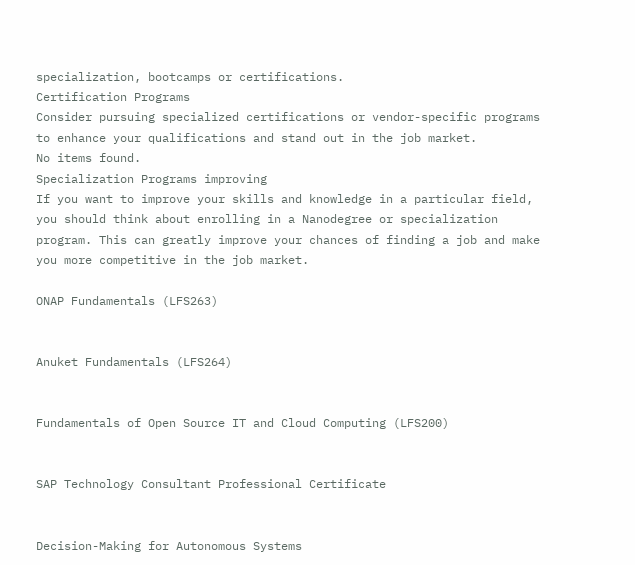specialization, bootcamps or certifications.
Certification Programs
Consider pursuing specialized certifications or vendor-specific programs to enhance your qualifications and stand out in the job market.
No items found.
Specialization Programs improving
If you want to improve your skills and knowledge in a particular field, you should think about enrolling in a Nanodegree or specialization program. This can greatly improve your chances of finding a job and make you more competitive in the job market.

ONAP Fundamentals (LFS263)


Anuket Fundamentals (LFS264)


Fundamentals of Open Source IT and Cloud Computing (LFS200)


SAP Technology Consultant Professional Certificate


Decision-Making for Autonomous Systems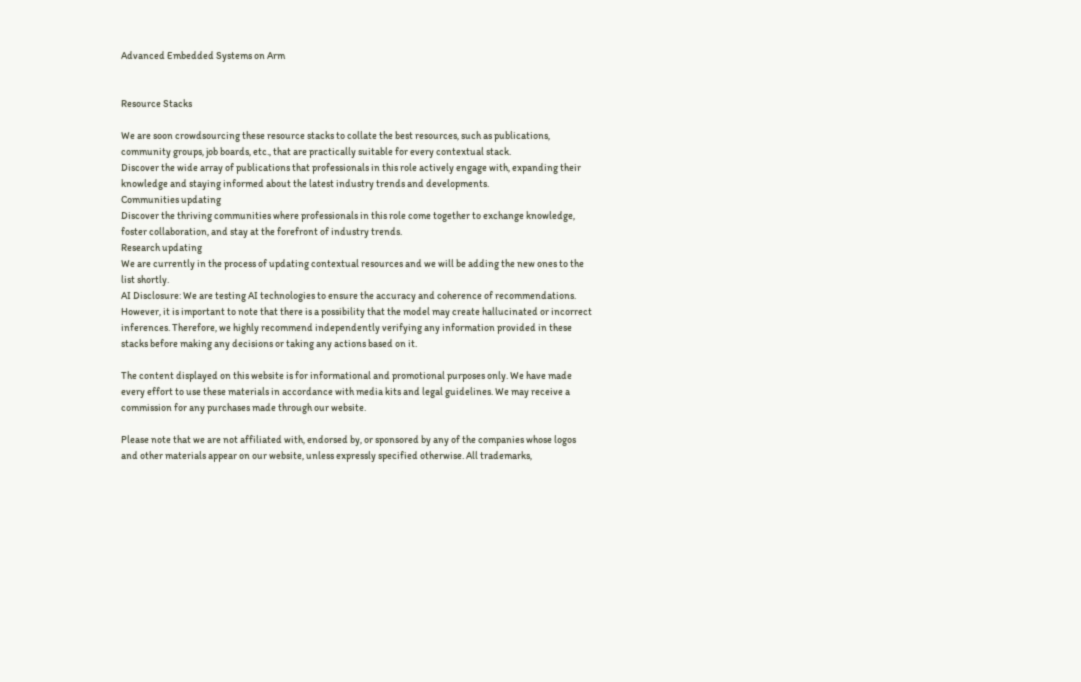Advanced Embedded Systems on Arm


Resource Stacks

We are soon crowdsourcing these resource stacks to collate the best resources, such as publications, community groups, job boards, etc., that are practically suitable for every contextual stack.
Discover the wide array of publications that professionals in this role actively engage with, expanding their knowledge and staying informed about the latest industry trends and developments.
Communities updating
Discover the thriving communities where professionals in this role come together to exchange knowledge, foster collaboration, and stay at the forefront of industry trends.
Research updating
We are currently in the process of updating contextual resources and we will be adding the new ones to the list shortly.
AI Disclosure: We are testing AI technologies to ensure the accuracy and coherence of recommendations. However, it is important to note that there is a possibility that the model may create hallucinated or incorrect inferences. Therefore, we highly recommend independently verifying any information provided in these stacks before making any decisions or taking any actions based on it.

The content displayed on this website is for informational and promotional purposes only. We have made every effort to use these materials in accordance with media kits and legal guidelines. We may receive a commission for any purchases made through our website.

Please note that we are not affiliated with, endorsed by, or sponsored by any of the companies whose logos and other materials appear on our website, unless expressly specified otherwise. All trademarks,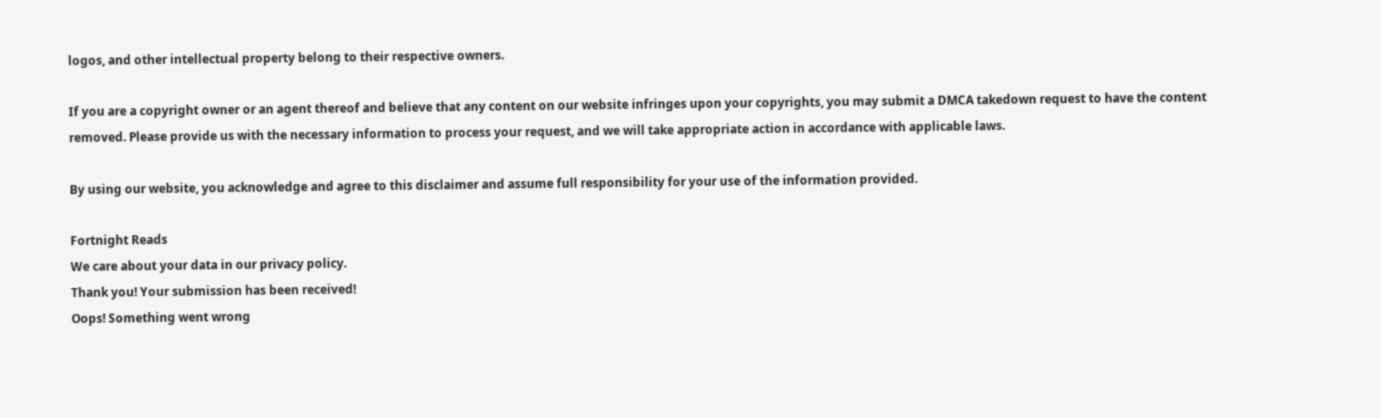logos, and other intellectual property belong to their respective owners.

If you are a copyright owner or an agent thereof and believe that any content on our website infringes upon your copyrights, you may submit a DMCA takedown request to have the content removed. Please provide us with the necessary information to process your request, and we will take appropriate action in accordance with applicable laws.

By using our website, you acknowledge and agree to this disclaimer and assume full responsibility for your use of the information provided.

Fortnight Reads
We care about your data in our privacy policy.
Thank you! Your submission has been received!
Oops! Something went wrong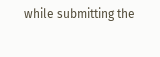while submitting the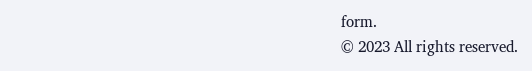form.
© 2023 All rights reserved.